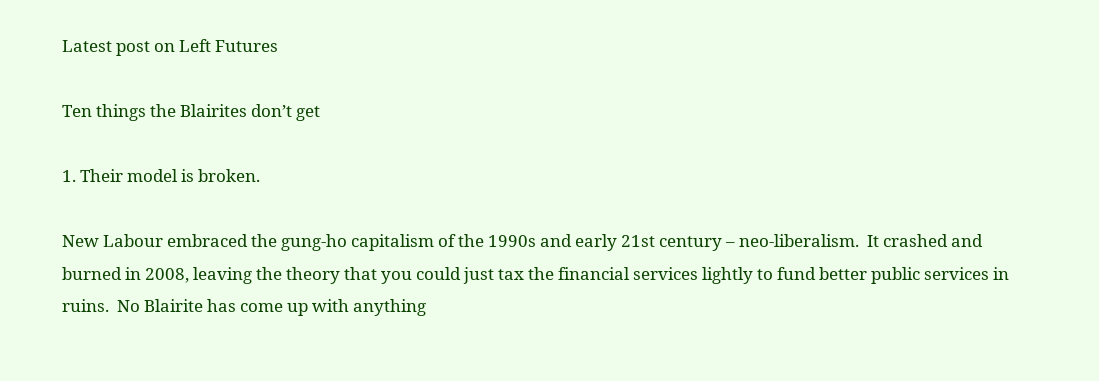Latest post on Left Futures

Ten things the Blairites don’t get

1. Their model is broken.

New Labour embraced the gung-ho capitalism of the 1990s and early 21st century – neo-liberalism.  It crashed and burned in 2008, leaving the theory that you could just tax the financial services lightly to fund better public services in ruins.  No Blairite has come up with anything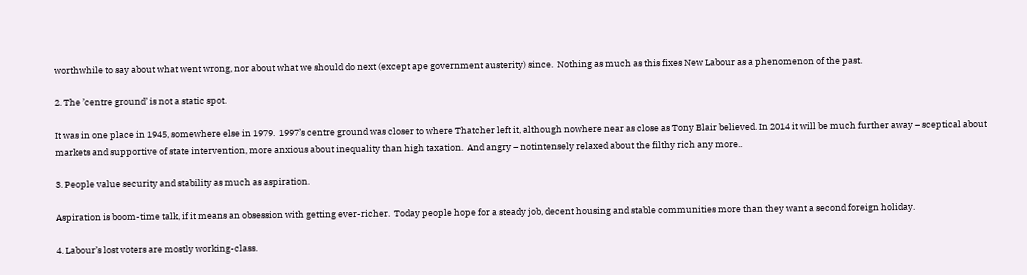worthwhile to say about what went wrong, nor about what we should do next (except ape government austerity) since.  Nothing as much as this fixes New Labour as a phenomenon of the past.

2. The ’centre ground’ is not a static spot.

It was in one place in 1945, somewhere else in 1979.  1997’s centre ground was closer to where Thatcher left it, although nowhere near as close as Tony Blair believed. In 2014 it will be much further away – sceptical about markets and supportive of state intervention, more anxious about inequality than high taxation.  And angry – notintensely relaxed about the filthy rich any more..

3. People value security and stability as much as aspiration.

Aspiration is boom-time talk, if it means an obsession with getting ever-richer.  Today people hope for a steady job, decent housing and stable communities more than they want a second foreign holiday.

4. Labour’s lost voters are mostly working-class.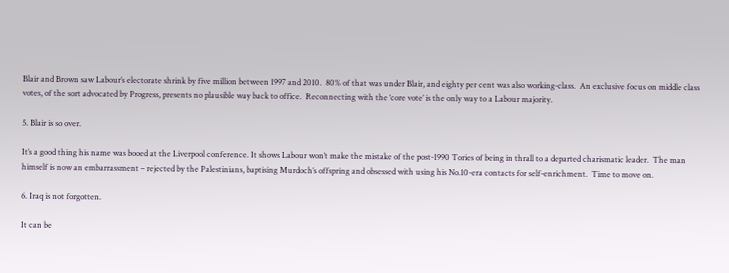Blair and Brown saw Labour’s electorate shrink by five million between 1997 and 2010.  80% of that was under Blair, and eighty per cent was also working-class.  An exclusive focus on middle class votes, of the sort advocated by Progress, presents no plausible way back to office.  Reconnecting with the ‘core vote’ is the only way to a Labour majority.

5. Blair is so over.

It’s a good thing his name was booed at the Liverpool conference. It shows Labour won’t make the mistake of the post-1990 Tories of being in thrall to a departed charismatic leader.  The man himself is now an embarrassment – rejected by the Palestinians, baptising Murdoch’s offspring and obsessed with using his No.10-era contacts for self-enrichment.  Time to move on.

6. Iraq is not forgotten.

It can be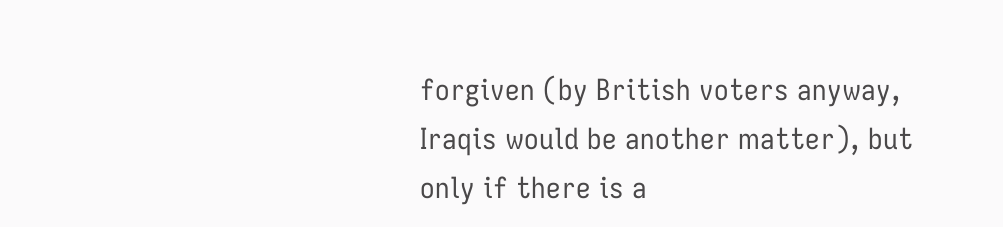forgiven (by British voters anyway, Iraqis would be another matter), but only if there is a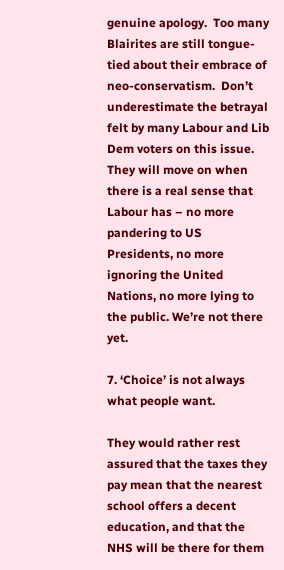genuine apology.  Too many Blairites are still tongue-tied about their embrace of neo-conservatism.  Don’t underestimate the betrayal felt by many Labour and Lib Dem voters on this issue.  They will move on when there is a real sense that Labour has – no more pandering to US Presidents, no more ignoring the United Nations, no more lying to the public. We’re not there yet.

7. ‘Choice’ is not always what people want.

They would rather rest assured that the taxes they pay mean that the nearest school offers a decent education, and that the NHS will be there for them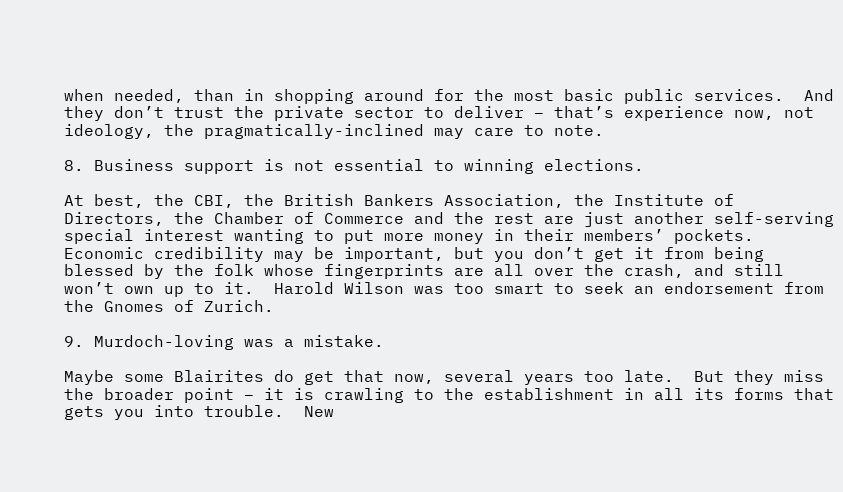when needed, than in shopping around for the most basic public services.  And they don’t trust the private sector to deliver – that’s experience now, not ideology, the pragmatically-inclined may care to note.

8. Business support is not essential to winning elections.

At best, the CBI, the British Bankers Association, the Institute of Directors, the Chamber of Commerce and the rest are just another self-serving special interest wanting to put more money in their members’ pockets.  Economic credibility may be important, but you don’t get it from being blessed by the folk whose fingerprints are all over the crash, and still won’t own up to it.  Harold Wilson was too smart to seek an endorsement from the Gnomes of Zurich.

9. Murdoch-loving was a mistake.

Maybe some Blairites do get that now, several years too late.  But they miss the broader point – it is crawling to the establishment in all its forms that gets you into trouble.  New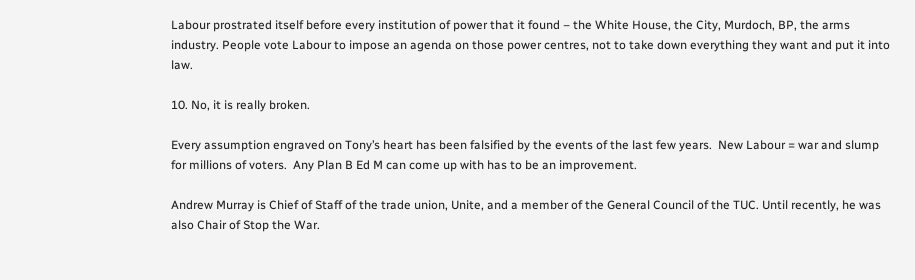Labour prostrated itself before every institution of power that it found – the White House, the City, Murdoch, BP, the arms industry. People vote Labour to impose an agenda on those power centres, not to take down everything they want and put it into law.

10. No, it is really broken.

Every assumption engraved on Tony’s heart has been falsified by the events of the last few years.  New Labour = war and slump for millions of voters.  Any Plan B Ed M can come up with has to be an improvement.

Andrew Murray is Chief of Staff of the trade union, Unite, and a member of the General Council of the TUC. Until recently, he was also Chair of Stop the War.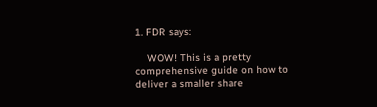1. FDR says:

    WOW! This is a pretty comprehensive guide on how to deliver a smaller share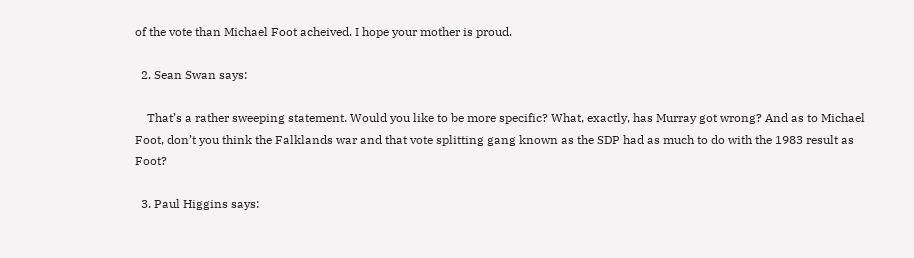of the vote than Michael Foot acheived. I hope your mother is proud.

  2. Sean Swan says:

    That’s a rather sweeping statement. Would you like to be more specific? What, exactly, has Murray got wrong? And as to Michael Foot, don’t you think the Falklands war and that vote splitting gang known as the SDP had as much to do with the 1983 result as Foot?

  3. Paul Higgins says: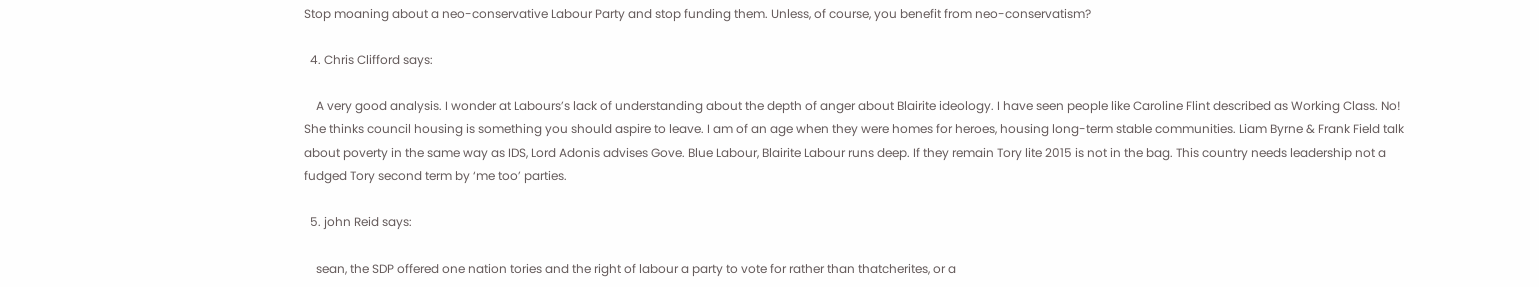Stop moaning about a neo-conservative Labour Party and stop funding them. Unless, of course, you benefit from neo-conservatism?

  4. Chris Clifford says:

    A very good analysis. I wonder at Labours’s lack of understanding about the depth of anger about Blairite ideology. I have seen people like Caroline Flint described as Working Class. No! She thinks council housing is something you should aspire to leave. I am of an age when they were homes for heroes, housing long-term stable communities. Liam Byrne & Frank Field talk about poverty in the same way as IDS, Lord Adonis advises Gove. Blue Labour, Blairite Labour runs deep. If they remain Tory lite 2015 is not in the bag. This country needs leadership not a fudged Tory second term by ‘me too’ parties.

  5. john Reid says:

    sean, the SDP offered one nation tories and the right of labour a party to vote for rather than thatcherites, or a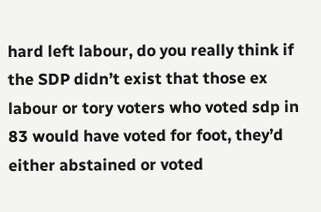hard left labour, do you really think if the SDP didn’t exist that those ex labour or tory voters who voted sdp in 83 would have voted for foot, they’d either abstained or voted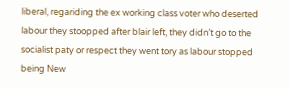liberal, regariding the ex working class voter who deserted labour they stoopped after blair left, they didn’t go to the socialist paty or respect they went tory as labour stopped being New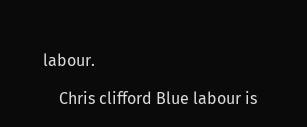labour.

    Chris clifford Blue labour is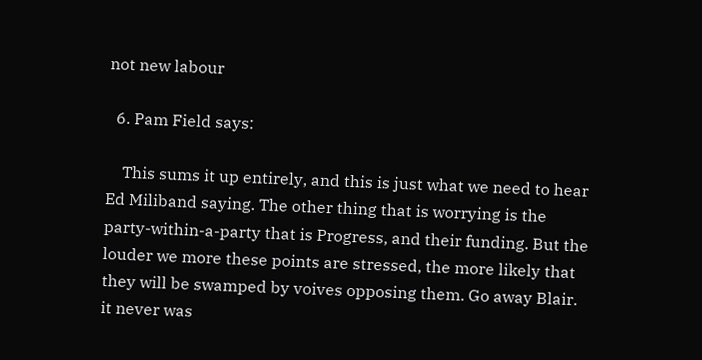not new labour

  6. Pam Field says:

    This sums it up entirely, and this is just what we need to hear Ed Miliband saying. The other thing that is worrying is the party-within-a-party that is Progress, and their funding. But the louder we more these points are stressed, the more likely that they will be swamped by voives opposing them. Go away Blair. it never was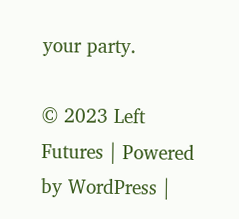your party.

© 2023 Left Futures | Powered by WordPress |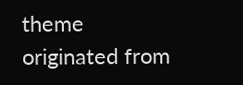theme originated from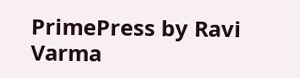PrimePress by Ravi Varma